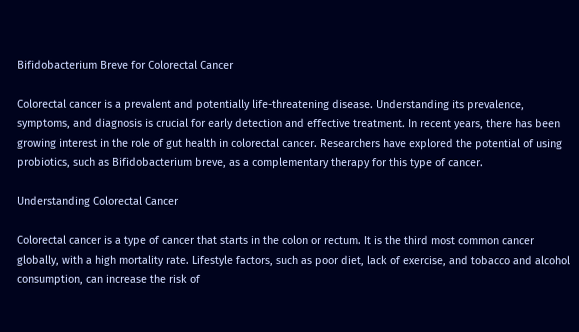Bifidobacterium Breve for Colorectal Cancer

Colorectal cancer is a prevalent and potentially life-threatening disease. Understanding its prevalence, symptoms, and diagnosis is crucial for early detection and effective treatment. In recent years, there has been growing interest in the role of gut health in colorectal cancer. Researchers have explored the potential of using probiotics, such as Bifidobacterium breve, as a complementary therapy for this type of cancer.

Understanding Colorectal Cancer

Colorectal cancer is a type of cancer that starts in the colon or rectum. It is the third most common cancer globally, with a high mortality rate. Lifestyle factors, such as poor diet, lack of exercise, and tobacco and alcohol consumption, can increase the risk of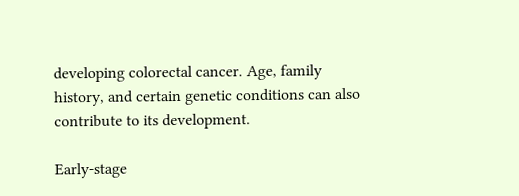developing colorectal cancer. Age, family history, and certain genetic conditions can also contribute to its development.

Early-stage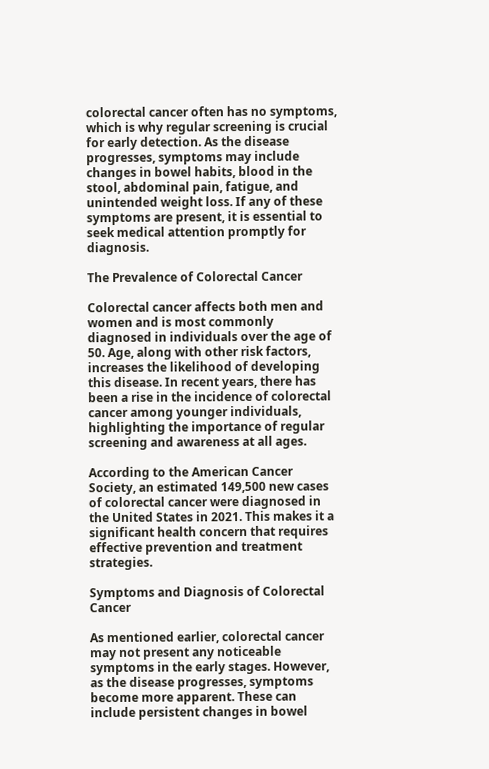colorectal cancer often has no symptoms, which is why regular screening is crucial for early detection. As the disease progresses, symptoms may include changes in bowel habits, blood in the stool, abdominal pain, fatigue, and unintended weight loss. If any of these symptoms are present, it is essential to seek medical attention promptly for diagnosis.

The Prevalence of Colorectal Cancer

Colorectal cancer affects both men and women and is most commonly diagnosed in individuals over the age of 50. Age, along with other risk factors, increases the likelihood of developing this disease. In recent years, there has been a rise in the incidence of colorectal cancer among younger individuals, highlighting the importance of regular screening and awareness at all ages.

According to the American Cancer Society, an estimated 149,500 new cases of colorectal cancer were diagnosed in the United States in 2021. This makes it a significant health concern that requires effective prevention and treatment strategies.

Symptoms and Diagnosis of Colorectal Cancer

As mentioned earlier, colorectal cancer may not present any noticeable symptoms in the early stages. However, as the disease progresses, symptoms become more apparent. These can include persistent changes in bowel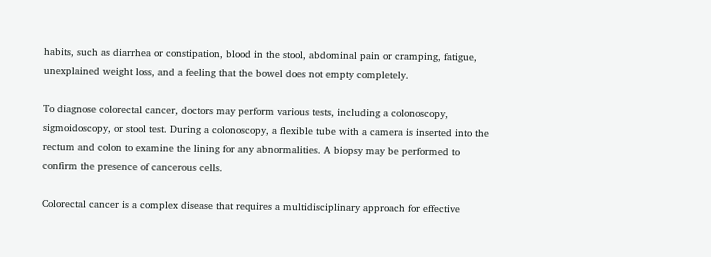habits, such as diarrhea or constipation, blood in the stool, abdominal pain or cramping, fatigue, unexplained weight loss, and a feeling that the bowel does not empty completely.

To diagnose colorectal cancer, doctors may perform various tests, including a colonoscopy, sigmoidoscopy, or stool test. During a colonoscopy, a flexible tube with a camera is inserted into the rectum and colon to examine the lining for any abnormalities. A biopsy may be performed to confirm the presence of cancerous cells.

Colorectal cancer is a complex disease that requires a multidisciplinary approach for effective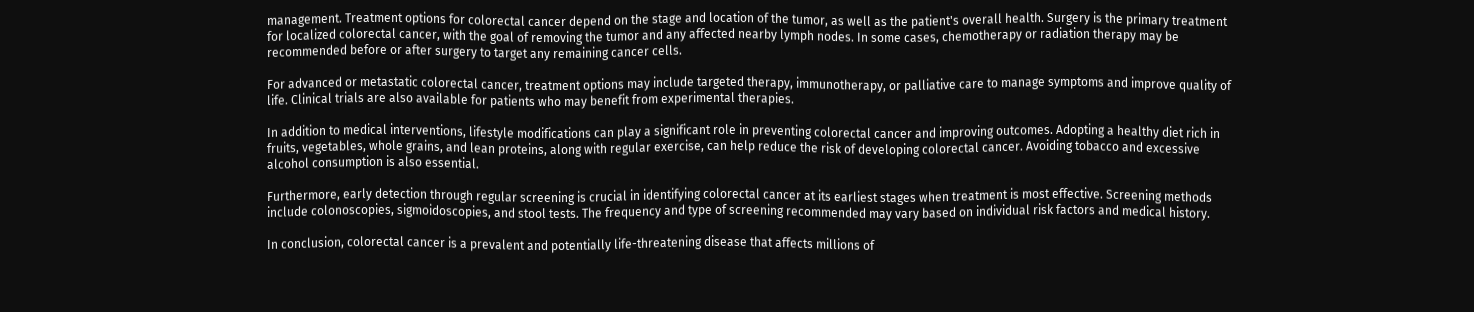management. Treatment options for colorectal cancer depend on the stage and location of the tumor, as well as the patient's overall health. Surgery is the primary treatment for localized colorectal cancer, with the goal of removing the tumor and any affected nearby lymph nodes. In some cases, chemotherapy or radiation therapy may be recommended before or after surgery to target any remaining cancer cells.

For advanced or metastatic colorectal cancer, treatment options may include targeted therapy, immunotherapy, or palliative care to manage symptoms and improve quality of life. Clinical trials are also available for patients who may benefit from experimental therapies.

In addition to medical interventions, lifestyle modifications can play a significant role in preventing colorectal cancer and improving outcomes. Adopting a healthy diet rich in fruits, vegetables, whole grains, and lean proteins, along with regular exercise, can help reduce the risk of developing colorectal cancer. Avoiding tobacco and excessive alcohol consumption is also essential.

Furthermore, early detection through regular screening is crucial in identifying colorectal cancer at its earliest stages when treatment is most effective. Screening methods include colonoscopies, sigmoidoscopies, and stool tests. The frequency and type of screening recommended may vary based on individual risk factors and medical history.

In conclusion, colorectal cancer is a prevalent and potentially life-threatening disease that affects millions of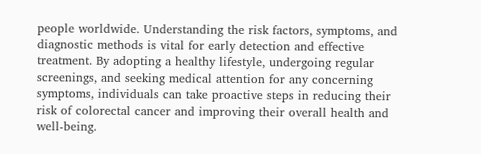people worldwide. Understanding the risk factors, symptoms, and diagnostic methods is vital for early detection and effective treatment. By adopting a healthy lifestyle, undergoing regular screenings, and seeking medical attention for any concerning symptoms, individuals can take proactive steps in reducing their risk of colorectal cancer and improving their overall health and well-being.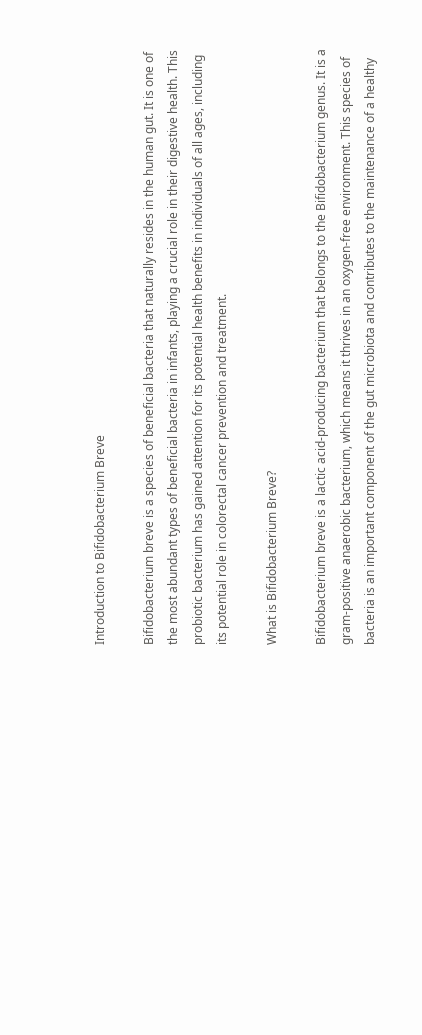Introduction to Bifidobacterium Breve

Bifidobacterium breve is a species of beneficial bacteria that naturally resides in the human gut. It is one of the most abundant types of beneficial bacteria in infants, playing a crucial role in their digestive health. This probiotic bacterium has gained attention for its potential health benefits in individuals of all ages, including its potential role in colorectal cancer prevention and treatment.

What is Bifidobacterium Breve?

Bifidobacterium breve is a lactic acid-producing bacterium that belongs to the Bifidobacterium genus. It is a gram-positive anaerobic bacterium, which means it thrives in an oxygen-free environment. This species of bacteria is an important component of the gut microbiota and contributes to the maintenance of a healthy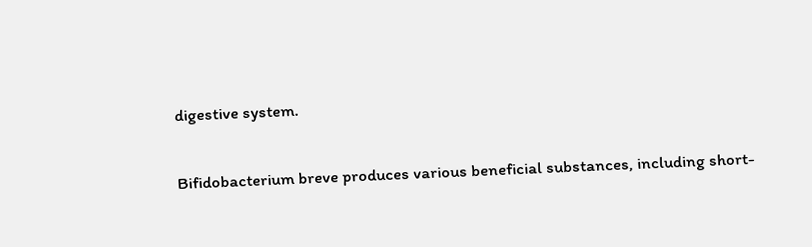digestive system.

Bifidobacterium breve produces various beneficial substances, including short-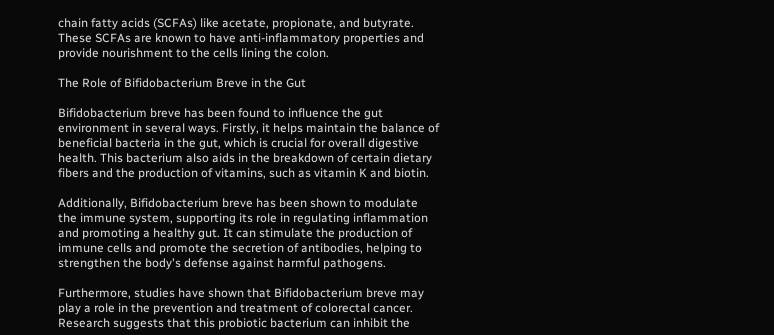chain fatty acids (SCFAs) like acetate, propionate, and butyrate. These SCFAs are known to have anti-inflammatory properties and provide nourishment to the cells lining the colon.

The Role of Bifidobacterium Breve in the Gut

Bifidobacterium breve has been found to influence the gut environment in several ways. Firstly, it helps maintain the balance of beneficial bacteria in the gut, which is crucial for overall digestive health. This bacterium also aids in the breakdown of certain dietary fibers and the production of vitamins, such as vitamin K and biotin.

Additionally, Bifidobacterium breve has been shown to modulate the immune system, supporting its role in regulating inflammation and promoting a healthy gut. It can stimulate the production of immune cells and promote the secretion of antibodies, helping to strengthen the body's defense against harmful pathogens.

Furthermore, studies have shown that Bifidobacterium breve may play a role in the prevention and treatment of colorectal cancer. Research suggests that this probiotic bacterium can inhibit the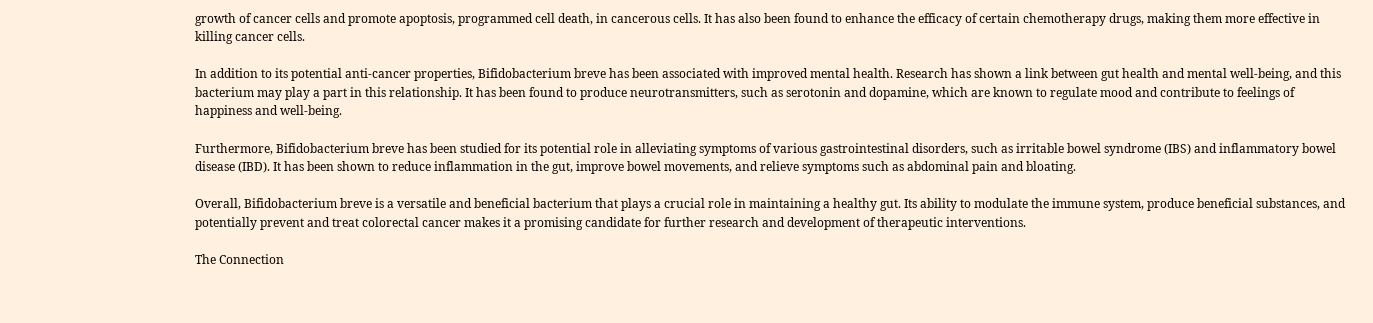growth of cancer cells and promote apoptosis, programmed cell death, in cancerous cells. It has also been found to enhance the efficacy of certain chemotherapy drugs, making them more effective in killing cancer cells.

In addition to its potential anti-cancer properties, Bifidobacterium breve has been associated with improved mental health. Research has shown a link between gut health and mental well-being, and this bacterium may play a part in this relationship. It has been found to produce neurotransmitters, such as serotonin and dopamine, which are known to regulate mood and contribute to feelings of happiness and well-being.

Furthermore, Bifidobacterium breve has been studied for its potential role in alleviating symptoms of various gastrointestinal disorders, such as irritable bowel syndrome (IBS) and inflammatory bowel disease (IBD). It has been shown to reduce inflammation in the gut, improve bowel movements, and relieve symptoms such as abdominal pain and bloating.

Overall, Bifidobacterium breve is a versatile and beneficial bacterium that plays a crucial role in maintaining a healthy gut. Its ability to modulate the immune system, produce beneficial substances, and potentially prevent and treat colorectal cancer makes it a promising candidate for further research and development of therapeutic interventions.

The Connection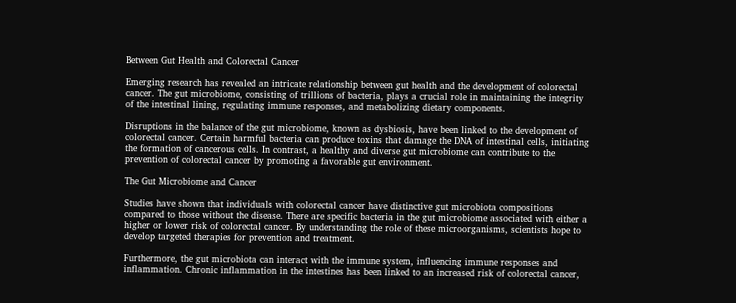Between Gut Health and Colorectal Cancer

Emerging research has revealed an intricate relationship between gut health and the development of colorectal cancer. The gut microbiome, consisting of trillions of bacteria, plays a crucial role in maintaining the integrity of the intestinal lining, regulating immune responses, and metabolizing dietary components.

Disruptions in the balance of the gut microbiome, known as dysbiosis, have been linked to the development of colorectal cancer. Certain harmful bacteria can produce toxins that damage the DNA of intestinal cells, initiating the formation of cancerous cells. In contrast, a healthy and diverse gut microbiome can contribute to the prevention of colorectal cancer by promoting a favorable gut environment.

The Gut Microbiome and Cancer

Studies have shown that individuals with colorectal cancer have distinctive gut microbiota compositions compared to those without the disease. There are specific bacteria in the gut microbiome associated with either a higher or lower risk of colorectal cancer. By understanding the role of these microorganisms, scientists hope to develop targeted therapies for prevention and treatment.

Furthermore, the gut microbiota can interact with the immune system, influencing immune responses and inflammation. Chronic inflammation in the intestines has been linked to an increased risk of colorectal cancer,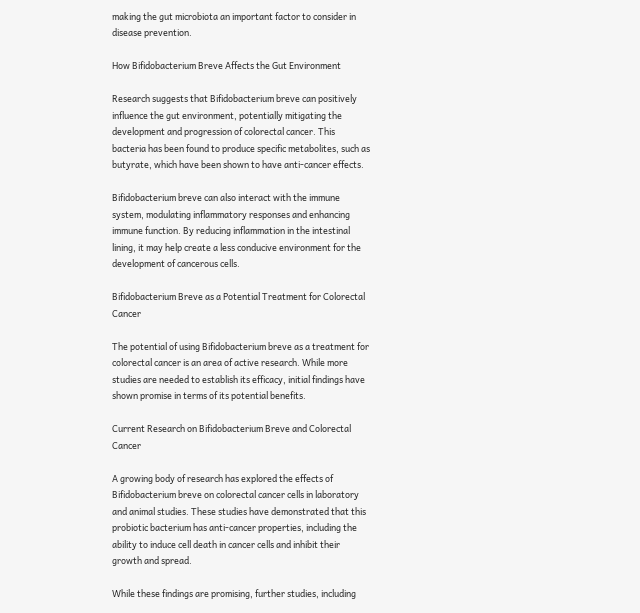making the gut microbiota an important factor to consider in disease prevention.

How Bifidobacterium Breve Affects the Gut Environment

Research suggests that Bifidobacterium breve can positively influence the gut environment, potentially mitigating the development and progression of colorectal cancer. This bacteria has been found to produce specific metabolites, such as butyrate, which have been shown to have anti-cancer effects.

Bifidobacterium breve can also interact with the immune system, modulating inflammatory responses and enhancing immune function. By reducing inflammation in the intestinal lining, it may help create a less conducive environment for the development of cancerous cells.

Bifidobacterium Breve as a Potential Treatment for Colorectal Cancer

The potential of using Bifidobacterium breve as a treatment for colorectal cancer is an area of active research. While more studies are needed to establish its efficacy, initial findings have shown promise in terms of its potential benefits.

Current Research on Bifidobacterium Breve and Colorectal Cancer

A growing body of research has explored the effects of Bifidobacterium breve on colorectal cancer cells in laboratory and animal studies. These studies have demonstrated that this probiotic bacterium has anti-cancer properties, including the ability to induce cell death in cancer cells and inhibit their growth and spread.

While these findings are promising, further studies, including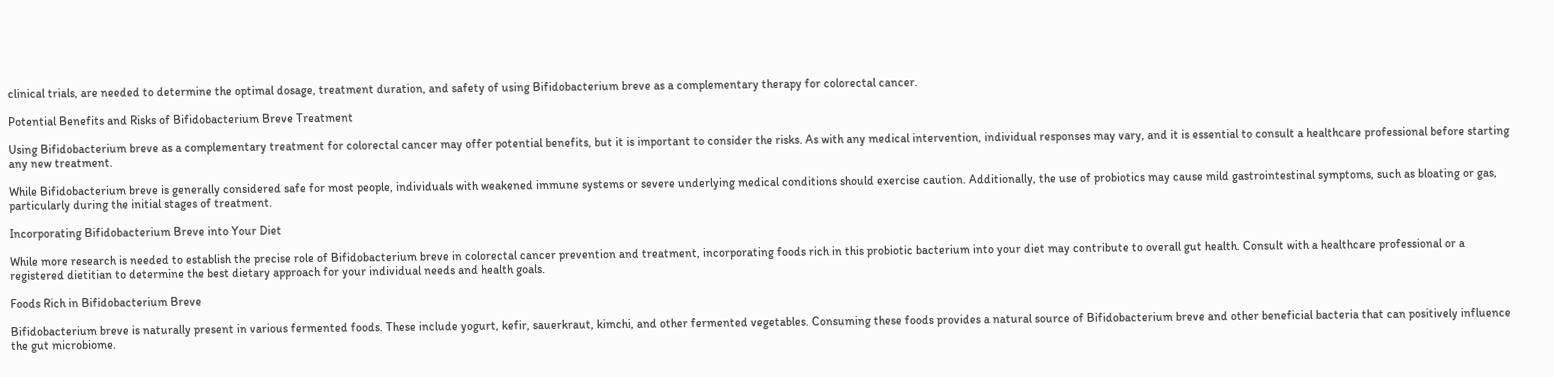clinical trials, are needed to determine the optimal dosage, treatment duration, and safety of using Bifidobacterium breve as a complementary therapy for colorectal cancer.

Potential Benefits and Risks of Bifidobacterium Breve Treatment

Using Bifidobacterium breve as a complementary treatment for colorectal cancer may offer potential benefits, but it is important to consider the risks. As with any medical intervention, individual responses may vary, and it is essential to consult a healthcare professional before starting any new treatment.

While Bifidobacterium breve is generally considered safe for most people, individuals with weakened immune systems or severe underlying medical conditions should exercise caution. Additionally, the use of probiotics may cause mild gastrointestinal symptoms, such as bloating or gas, particularly during the initial stages of treatment.

Incorporating Bifidobacterium Breve into Your Diet

While more research is needed to establish the precise role of Bifidobacterium breve in colorectal cancer prevention and treatment, incorporating foods rich in this probiotic bacterium into your diet may contribute to overall gut health. Consult with a healthcare professional or a registered dietitian to determine the best dietary approach for your individual needs and health goals.

Foods Rich in Bifidobacterium Breve

Bifidobacterium breve is naturally present in various fermented foods. These include yogurt, kefir, sauerkraut, kimchi, and other fermented vegetables. Consuming these foods provides a natural source of Bifidobacterium breve and other beneficial bacteria that can positively influence the gut microbiome.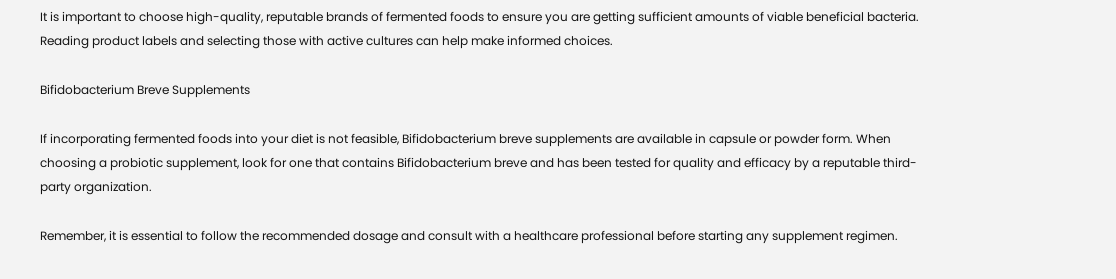It is important to choose high-quality, reputable brands of fermented foods to ensure you are getting sufficient amounts of viable beneficial bacteria. Reading product labels and selecting those with active cultures can help make informed choices.

Bifidobacterium Breve Supplements

If incorporating fermented foods into your diet is not feasible, Bifidobacterium breve supplements are available in capsule or powder form. When choosing a probiotic supplement, look for one that contains Bifidobacterium breve and has been tested for quality and efficacy by a reputable third-party organization.

Remember, it is essential to follow the recommended dosage and consult with a healthcare professional before starting any supplement regimen.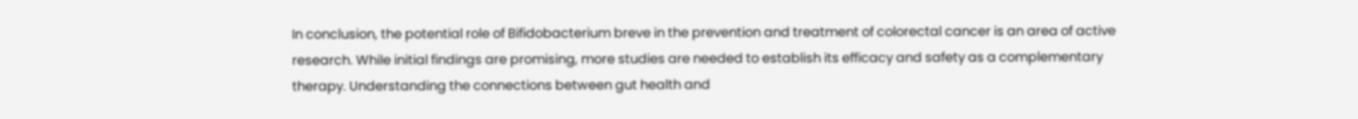In conclusion, the potential role of Bifidobacterium breve in the prevention and treatment of colorectal cancer is an area of active research. While initial findings are promising, more studies are needed to establish its efficacy and safety as a complementary therapy. Understanding the connections between gut health and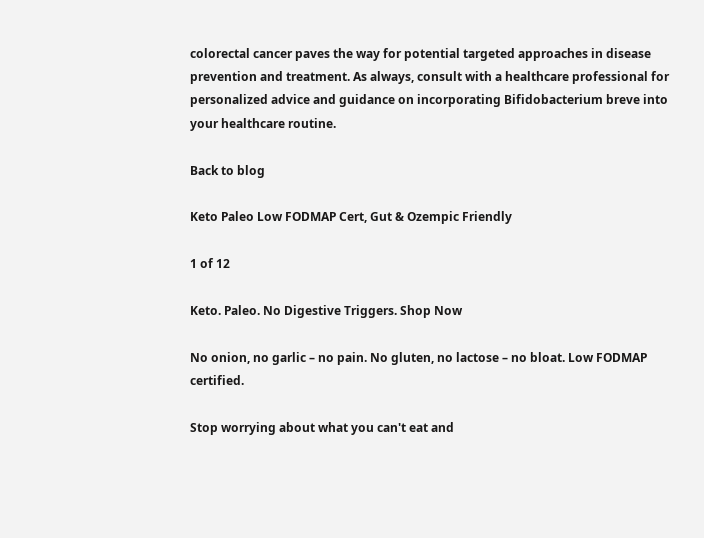colorectal cancer paves the way for potential targeted approaches in disease prevention and treatment. As always, consult with a healthcare professional for personalized advice and guidance on incorporating Bifidobacterium breve into your healthcare routine.

Back to blog

Keto Paleo Low FODMAP Cert, Gut & Ozempic Friendly

1 of 12

Keto. Paleo. No Digestive Triggers. Shop Now

No onion, no garlic – no pain. No gluten, no lactose – no bloat. Low FODMAP certified.

Stop worrying about what you can't eat and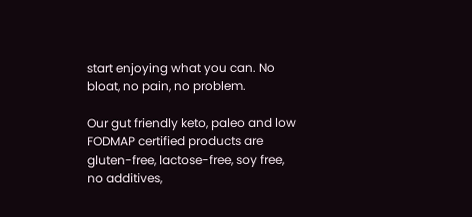start enjoying what you can. No bloat, no pain, no problem.

Our gut friendly keto, paleo and low FODMAP certified products are gluten-free, lactose-free, soy free, no additives,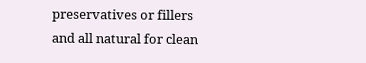preservatives or fillers and all natural for clean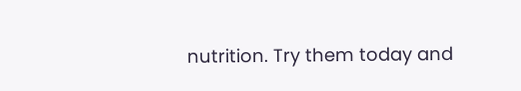nutrition. Try them today and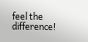feel the difference!